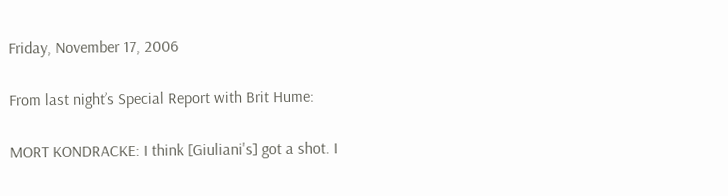Friday, November 17, 2006

From last night’s Special Report with Brit Hume:

MORT KONDRACKE: I think [Giuliani's] got a shot. I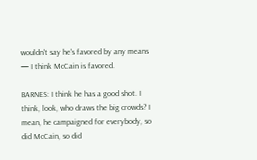wouldn't say he's favored by any means — I think McCain is favored.

BARNES: I think he has a good shot. I think, look, who draws the big crowds? I mean, he campaigned for everybody, so did McCain, so did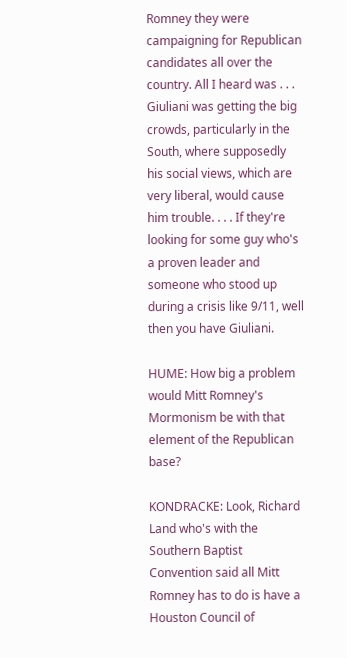Romney they were campaigning for Republican candidates all over the country. All I heard was . . . Giuliani was getting the big crowds, particularly in the South, where supposedly his social views, which are very liberal, would cause him trouble. . . . If they're looking for some guy who's a proven leader and someone who stood up during a crisis like 9/11, well then you have Giuliani.

HUME: How big a problem would Mitt Romney's Mormonism be with that element of the Republican base?

KONDRACKE: Look, Richard Land who's with the Southern Baptist Convention said all Mitt Romney has to do is have a Houston Council of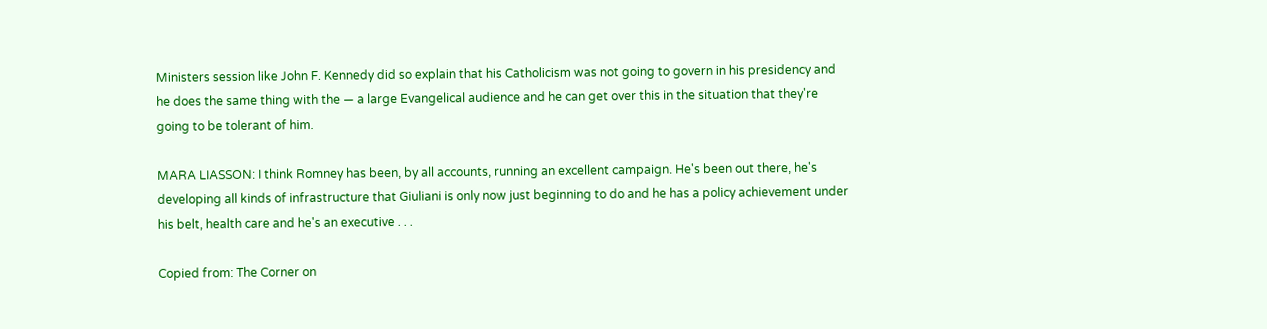Ministers session like John F. Kennedy did so explain that his Catholicism was not going to govern in his presidency and he does the same thing with the — a large Evangelical audience and he can get over this in the situation that they're going to be tolerant of him.

MARA LIASSON: I think Romney has been, by all accounts, running an excellent campaign. He's been out there, he's developing all kinds of infrastructure that Giuliani is only now just beginning to do and he has a policy achievement under his belt, health care and he's an executive . . .

Copied from: The Corner on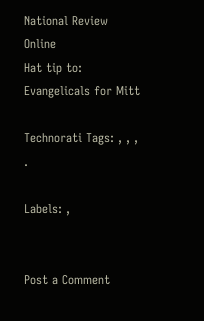National Review Online
Hat tip to: Evangelicals for Mitt

Technorati Tags: , , , .

Labels: ,


Post a Comment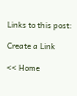Links to this post:

Create a Link

<< Home